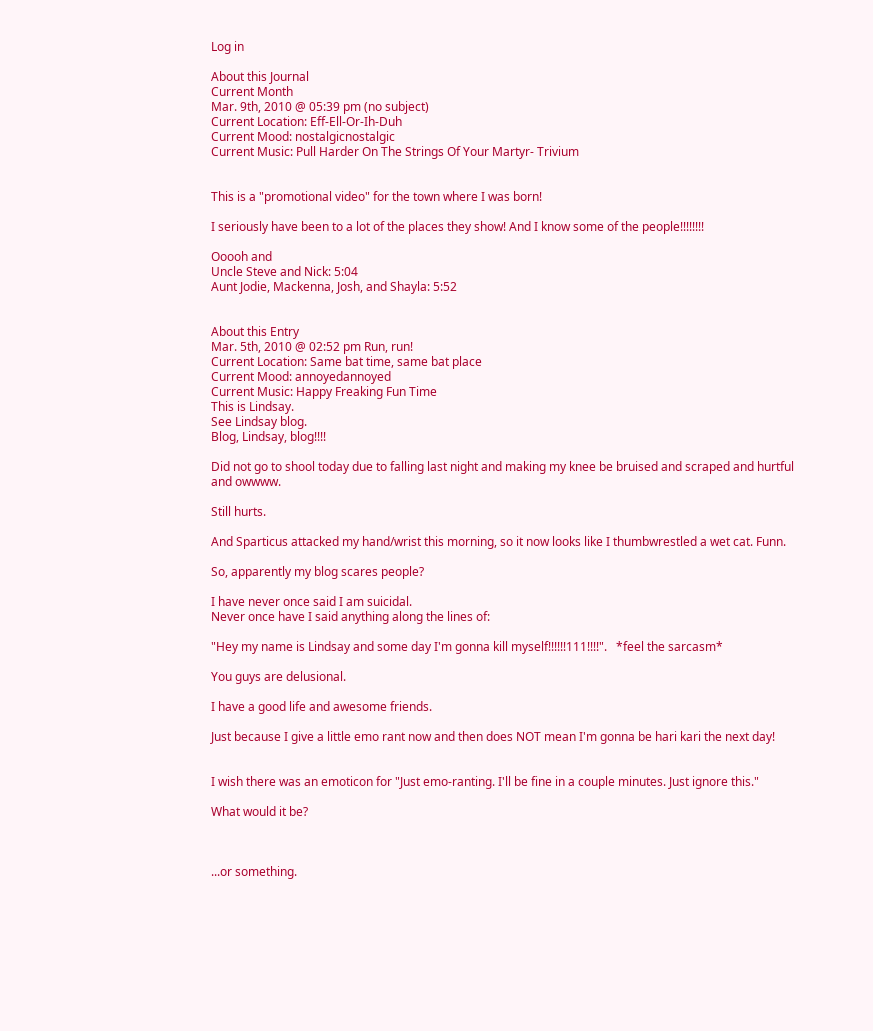Log in

About this Journal
Current Month
Mar. 9th, 2010 @ 05:39 pm (no subject)
Current Location: Eff-Ell-Or-Ih-Duh
Current Mood: nostalgicnostalgic
Current Music: Pull Harder On The Strings Of Your Martyr- Trivium


This is a "promotional video" for the town where I was born!

I seriously have been to a lot of the places they show! And I know some of the people!!!!!!!!

Ooooh and
Uncle Steve and Nick: 5:04
Aunt Jodie, Mackenna, Josh, and Shayla: 5:52


About this Entry
Mar. 5th, 2010 @ 02:52 pm Run, run!
Current Location: Same bat time, same bat place
Current Mood: annoyedannoyed
Current Music: Happy Freaking Fun Time
This is Lindsay.
See Lindsay blog.
Blog, Lindsay, blog!!!!

Did not go to shool today due to falling last night and making my knee be bruised and scraped and hurtful and owwww.

Still hurts.

And Sparticus attacked my hand/wrist this morning, so it now looks like I thumbwrestled a wet cat. Funn.

So, apparently my blog scares people?

I have never once said I am suicidal.
Never once have I said anything along the lines of:

"Hey my name is Lindsay and some day I'm gonna kill myself!!!!!!111!!!!".   *feel the sarcasm*

You guys are delusional.

I have a good life and awesome friends.

Just because I give a little emo rant now and then does NOT mean I'm gonna be hari kari the next day!


I wish there was an emoticon for "Just emo-ranting. I'll be fine in a couple minutes. Just ignore this."

What would it be?



...or something.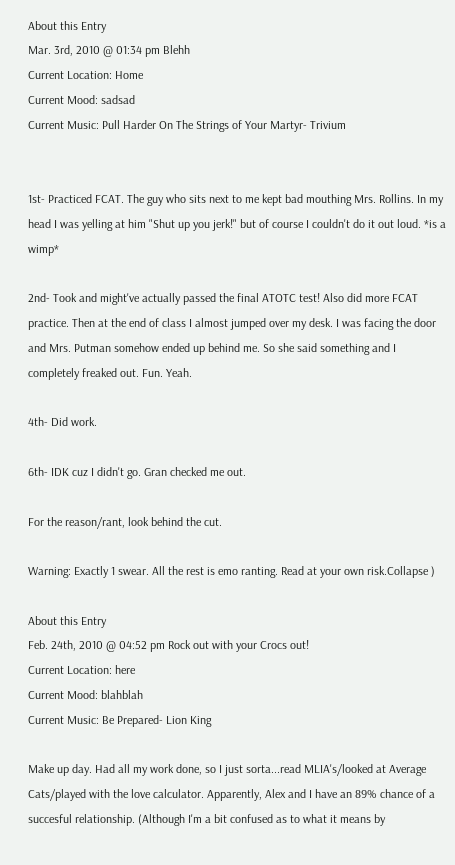About this Entry
Mar. 3rd, 2010 @ 01:34 pm Blehh
Current Location: Home
Current Mood: sadsad
Current Music: Pull Harder On The Strings of Your Martyr- Trivium


1st- Practiced FCAT. The guy who sits next to me kept bad mouthing Mrs. Rollins. In my head I was yelling at him "Shut up you jerk!" but of course I couldn't do it out loud. *is a wimp*

2nd- Took and might've actually passed the final ATOTC test! Also did more FCAT practice. Then at the end of class I almost jumped over my desk. I was facing the door and Mrs. Putman somehow ended up behind me. So she said something and I completely freaked out. Fun. Yeah.

4th- Did work.

6th- IDK cuz I didn't go. Gran checked me out.

For the reason/rant, look behind the cut.

Warning: Exactly 1 swear. All the rest is emo ranting. Read at your own risk.Collapse )

About this Entry
Feb. 24th, 2010 @ 04:52 pm Rock out with your Crocs out!
Current Location: here
Current Mood: blahblah
Current Music: Be Prepared- Lion King

Make up day. Had all my work done, so I just sorta...read MLIA's/looked at Average Cats/played with the love calculator. Apparently, Alex and I have an 89% chance of a succesful relationship. (Although I'm a bit confused as to what it means by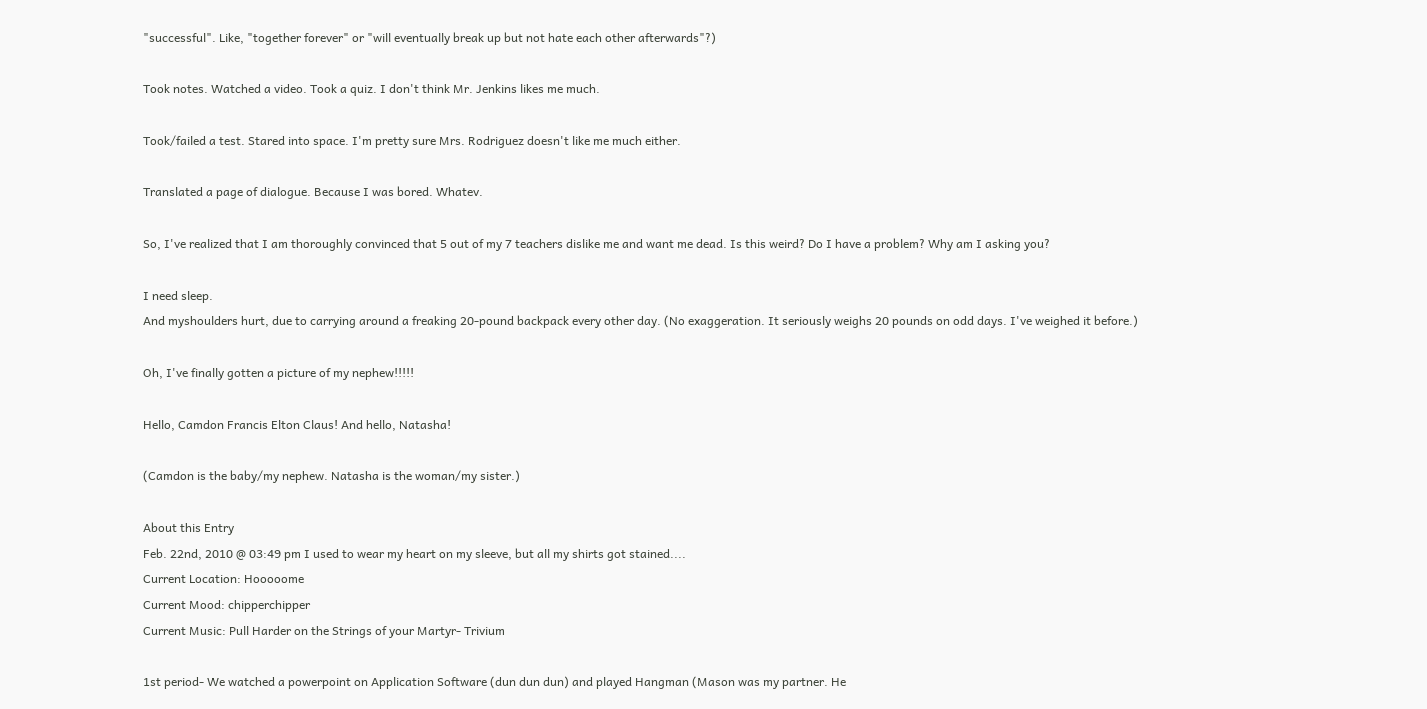"successful". Like, "together forever" or "will eventually break up but not hate each other afterwards"?)

Took notes. Watched a video. Took a quiz. I don't think Mr. Jenkins likes me much.

Took/failed a test. Stared into space. I'm pretty sure Mrs. Rodriguez doesn't like me much either.

Translated a page of dialogue. Because I was bored. Whatev.

So, I've realized that I am thoroughly convinced that 5 out of my 7 teachers dislike me and want me dead. Is this weird? Do I have a problem? Why am I asking you?

I need sleep.
And myshoulders hurt, due to carrying around a freaking 20-pound backpack every other day. (No exaggeration. It seriously weighs 20 pounds on odd days. I've weighed it before.)

Oh, I've finally gotten a picture of my nephew!!!!!

Hello, Camdon Francis Elton Claus! And hello, Natasha!

(Camdon is the baby/my nephew. Natasha is the woman/my sister.)

About this Entry
Feb. 22nd, 2010 @ 03:49 pm I used to wear my heart on my sleeve, but all my shirts got stained....
Current Location: Hooooome
Current Mood: chipperchipper
Current Music: Pull Harder on the Strings of your Martyr- Trivium

1st period- We watched a powerpoint on Application Software (dun dun dun) and played Hangman (Mason was my partner. He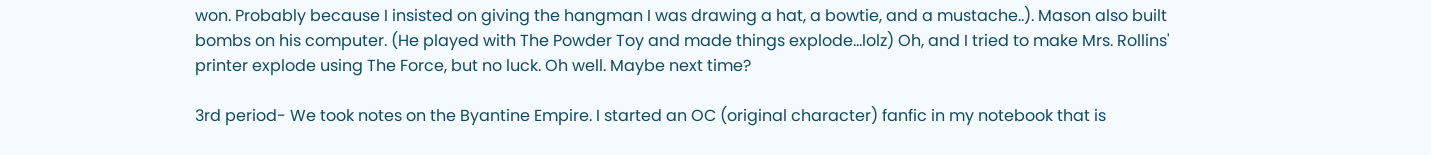won. Probably because I insisted on giving the hangman I was drawing a hat, a bowtie, and a mustache..). Mason also built bombs on his computer. (He played with The Powder Toy and made things explode...lolz) Oh, and I tried to make Mrs. Rollins' printer explode using The Force, but no luck. Oh well. Maybe next time?

3rd period- We took notes on the Byantine Empire. I started an OC (original character) fanfic in my notebook that is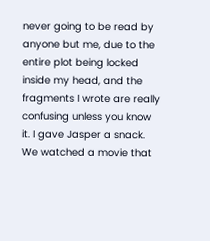never going to be read by anyone but me, due to the entire plot being locked inside my head, and the fragments I wrote are really confusing unless you know it. I gave Jasper a snack. We watched a movie that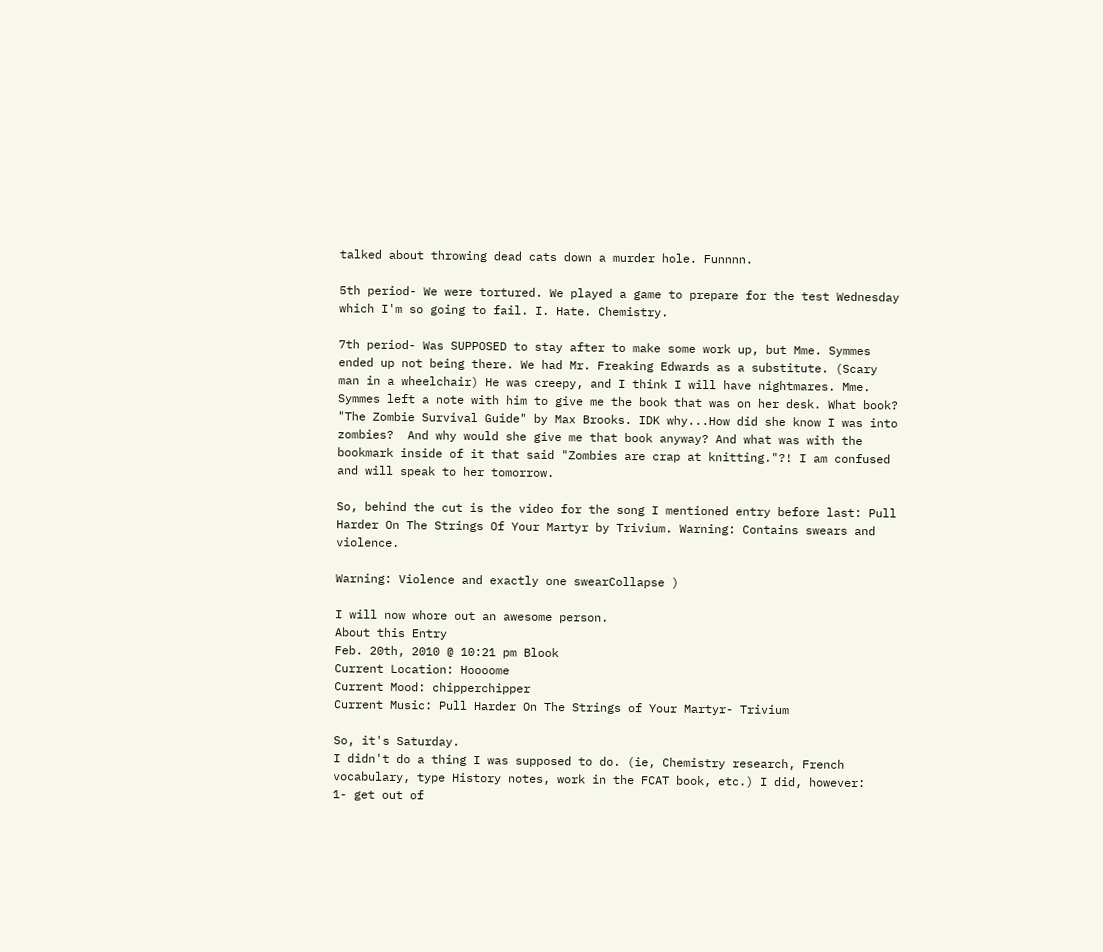talked about throwing dead cats down a murder hole. Funnnn.

5th period- We were tortured. We played a game to prepare for the test Wednesday which I'm so going to fail. I. Hate. Chemistry.

7th period- Was SUPPOSED to stay after to make some work up, but Mme. Symmes ended up not being there. We had Mr. Freaking Edwards as a substitute. (Scary man in a wheelchair) He was creepy, and I think I will have nightmares. Mme. Symmes left a note with him to give me the book that was on her desk. What book? "The Zombie Survival Guide" by Max Brooks. IDK why...How did she know I was into zombies?  And why would she give me that book anyway? And what was with the bookmark inside of it that said "Zombies are crap at knitting."?! I am confused and will speak to her tomorrow.

So, behind the cut is the video for the song I mentioned entry before last: Pull Harder On The Strings Of Your Martyr by Trivium. Warning: Contains swears and violence.

Warning: Violence and exactly one swearCollapse )

I will now whore out an awesome person.
About this Entry
Feb. 20th, 2010 @ 10:21 pm Blook
Current Location: Hoooome
Current Mood: chipperchipper
Current Music: Pull Harder On The Strings of Your Martyr- Trivium

So, it's Saturday.
I didn't do a thing I was supposed to do. (ie, Chemistry research, French vocabulary, type History notes, work in the FCAT book, etc.) I did, however:
1- get out of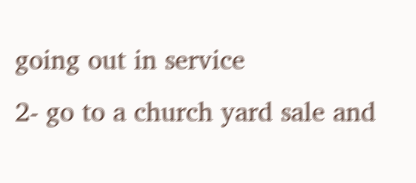going out in service
2- go to a church yard sale and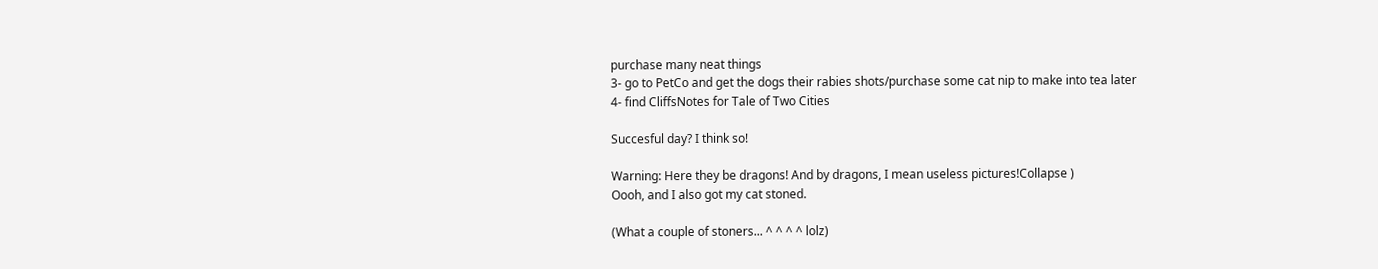purchase many neat things
3- go to PetCo and get the dogs their rabies shots/purchase some cat nip to make into tea later
4- find CliffsNotes for Tale of Two Cities

Succesful day? I think so!

Warning: Here they be dragons! And by dragons, I mean useless pictures!Collapse )
Oooh, and I also got my cat stoned.

(What a couple of stoners... ^ ^ ^ ^ lolz)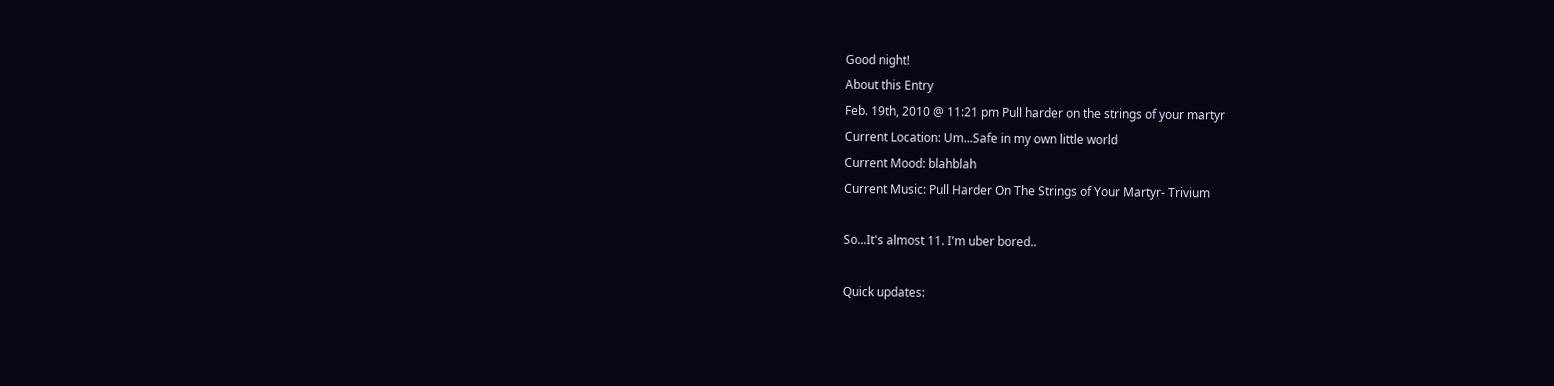Good night!
About this Entry
Feb. 19th, 2010 @ 11:21 pm Pull harder on the strings of your martyr
Current Location: Um...Safe in my own little world
Current Mood: blahblah
Current Music: Pull Harder On The Strings of Your Martyr- Trivium

So...It's almost 11. I'm uber bored..

Quick updates: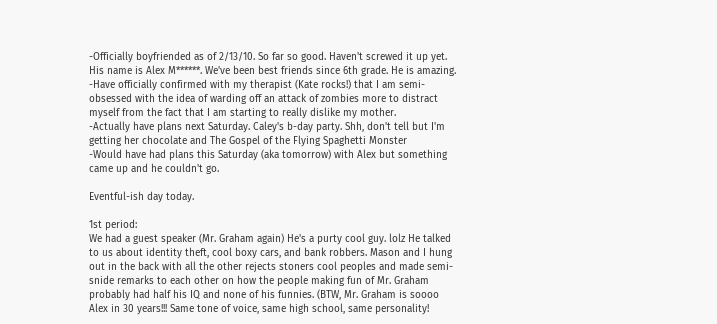-Officially boyfriended as of 2/13/10. So far so good. Haven't screwed it up yet. His name is Alex M******. We've been best friends since 6th grade. He is amazing.
-Have officially confirmed with my therapist (Kate rocks!) that I am semi-obsessed with the idea of warding off an attack of zombies more to distract myself from the fact that I am starting to really dislike my mother.
-Actually have plans next Saturday. Caley's b-day party. Shh, don't tell but I'm getting her chocolate and The Gospel of the Flying Spaghetti Monster
-Would have had plans this Saturday (aka tomorrow) with Alex but something came up and he couldn't go.

Eventful-ish day today.

1st period:
We had a guest speaker (Mr. Graham again) He's a purty cool guy. lolz He talked to us about identity theft, cool boxy cars, and bank robbers. Mason and I hung out in the back with all the other rejects stoners cool peoples and made semi-snide remarks to each other on how the people making fun of Mr. Graham probably had half his IQ and none of his funnies. (BTW, Mr. Graham is soooo Alex in 30 years!!! Same tone of voice, same high school, same personality!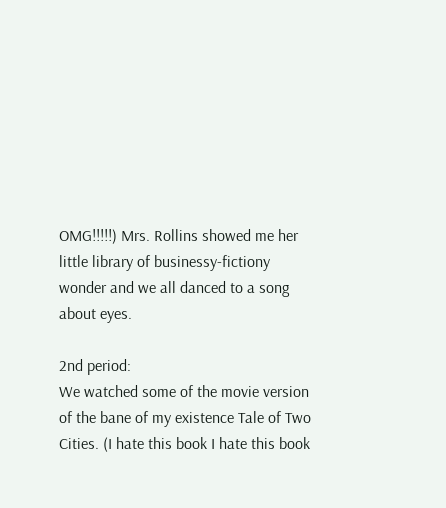OMG!!!!!) Mrs. Rollins showed me her little library of businessy-fictiony wonder and we all danced to a song about eyes.

2nd period:
We watched some of the movie version of the bane of my existence Tale of Two Cities. (I hate this book I hate this book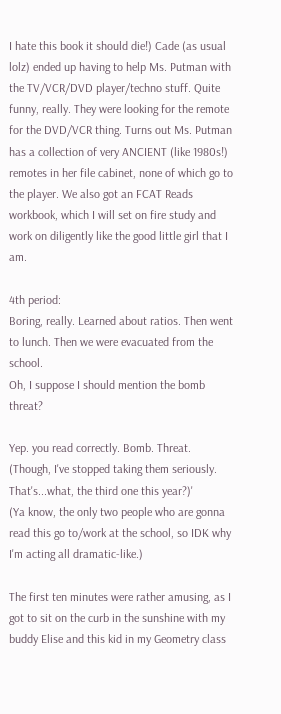I hate this book it should die!) Cade (as usual lolz) ended up having to help Ms. Putman with the TV/VCR/DVD player/techno stuff. Quite funny, really. They were looking for the remote for the DVD/VCR thing. Turns out Ms. Putman has a collection of very ANCIENT (like 1980s!) remotes in her file cabinet, none of which go to the player. We also got an FCAT Reads workbook, which I will set on fire study and work on diligently like the good little girl that I am.

4th period:
Boring, really. Learned about ratios. Then went to lunch. Then we were evacuated from the school.
Oh, I suppose I should mention the bomb threat?

Yep. you read correctly. Bomb. Threat.
(Though, I've stopped taking them seriously. That's...what, the third one this year?)'
(Ya know, the only two people who are gonna read this go to/work at the school, so IDK why I'm acting all dramatic-like.)

The first ten minutes were rather amusing, as I got to sit on the curb in the sunshine with my buddy Elise and this kid in my Geometry class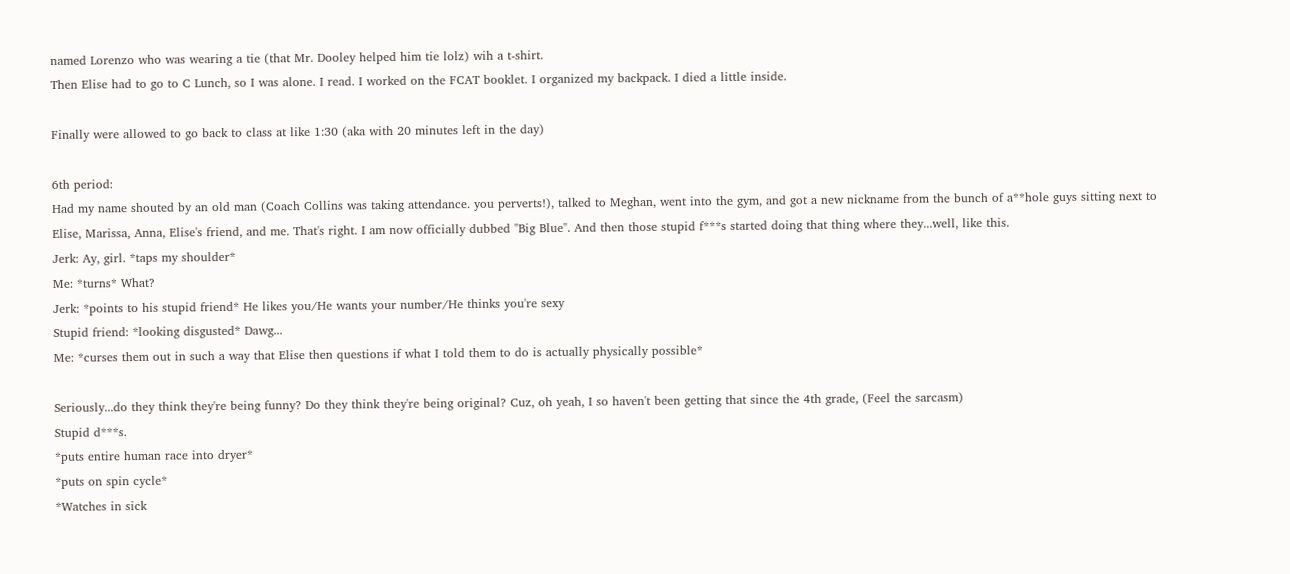named Lorenzo who was wearing a tie (that Mr. Dooley helped him tie lolz) wih a t-shirt.
Then Elise had to go to C Lunch, so I was alone. I read. I worked on the FCAT booklet. I organized my backpack. I died a little inside.

Finally were allowed to go back to class at like 1:30 (aka with 20 minutes left in the day)

6th period:
Had my name shouted by an old man (Coach Collins was taking attendance. you perverts!), talked to Meghan, went into the gym, and got a new nickname from the bunch of a**hole guys sitting next to Elise, Marissa, Anna, Elise's friend, and me. That's right. I am now officially dubbed "Big Blue". And then those stupid f***s started doing that thing where they...well, like this.
Jerk: Ay, girl. *taps my shoulder*
Me: *turns* What?
Jerk: *points to his stupid friend* He likes you/He wants your number/He thinks you're sexy
Stupid friend: *looking disgusted* Dawg...
Me: *curses them out in such a way that Elise then questions if what I told them to do is actually physically possible*

Seriously...do they think they're being funny? Do they think they're being original? Cuz, oh yeah, I so haven't been getting that since the 4th grade, (Feel the sarcasm)
Stupid d***s.
*puts entire human race into dryer*
*puts on spin cycle*
*Watches in sick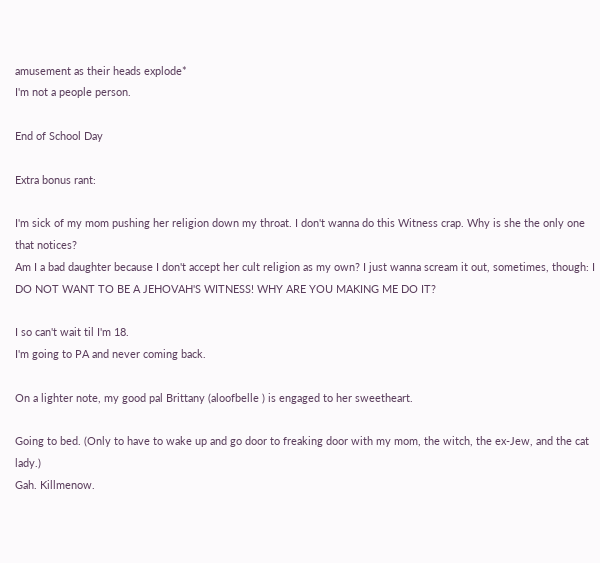amusement as their heads explode*
I'm not a people person.

End of School Day

Extra bonus rant:

I'm sick of my mom pushing her religion down my throat. I don't wanna do this Witness crap. Why is she the only one that notices?
Am I a bad daughter because I don't accept her cult religion as my own? I just wanna scream it out, sometimes, though: I DO NOT WANT TO BE A JEHOVAH'S WITNESS! WHY ARE YOU MAKING ME DO IT?

I so can't wait til I'm 18.
I'm going to PA and never coming back.

On a lighter note, my good pal Brittany (aloofbelle ) is engaged to her sweetheart.

Going to bed. (Only to have to wake up and go door to freaking door with my mom, the witch, the ex-Jew, and the cat lady.)
Gah. Killmenow.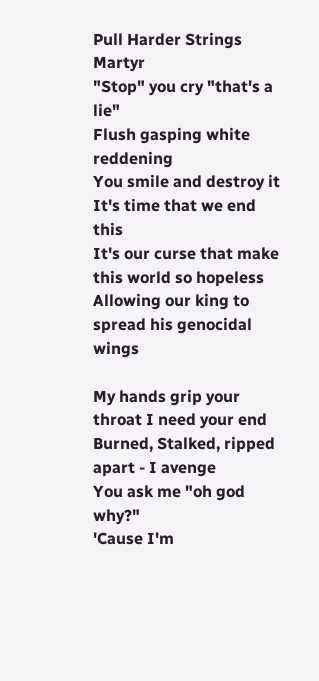Pull Harder Strings Martyr
"Stop" you cry "that's a lie"
Flush gasping white reddening
You smile and destroy it
It's time that we end this
It's our curse that make this world so hopeless
Allowing our king to spread his genocidal wings

My hands grip your throat I need your end
Burned, Stalked, ripped apart - I avenge
You ask me "oh god why?"
'Cause I'm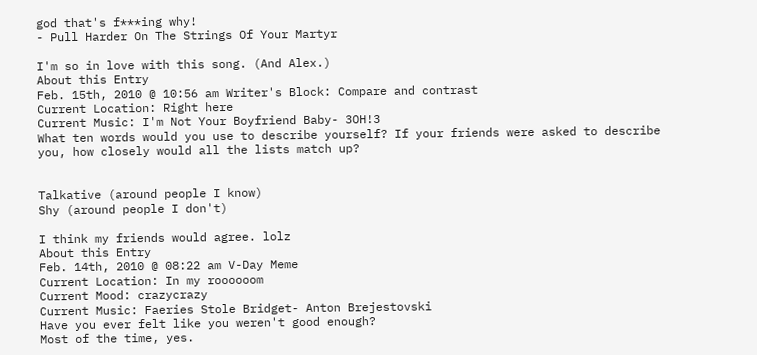god that's f***ing why!
- Pull Harder On The Strings Of Your Martyr

I'm so in love with this song. (And Alex.)
About this Entry
Feb. 15th, 2010 @ 10:56 am Writer's Block: Compare and contrast
Current Location: Right here
Current Music: I'm Not Your Boyfriend Baby- 3OH!3
What ten words would you use to describe yourself? If your friends were asked to describe you, how closely would all the lists match up?


Talkative (around people I know)
Shy (around people I don't)

I think my friends would agree. lolz
About this Entry
Feb. 14th, 2010 @ 08:22 am V-Day Meme
Current Location: In my roooooom
Current Mood: crazycrazy
Current Music: Faeries Stole Bridget- Anton Brejestovski
Have you ever felt like you weren't good enough?
Most of the time, yes.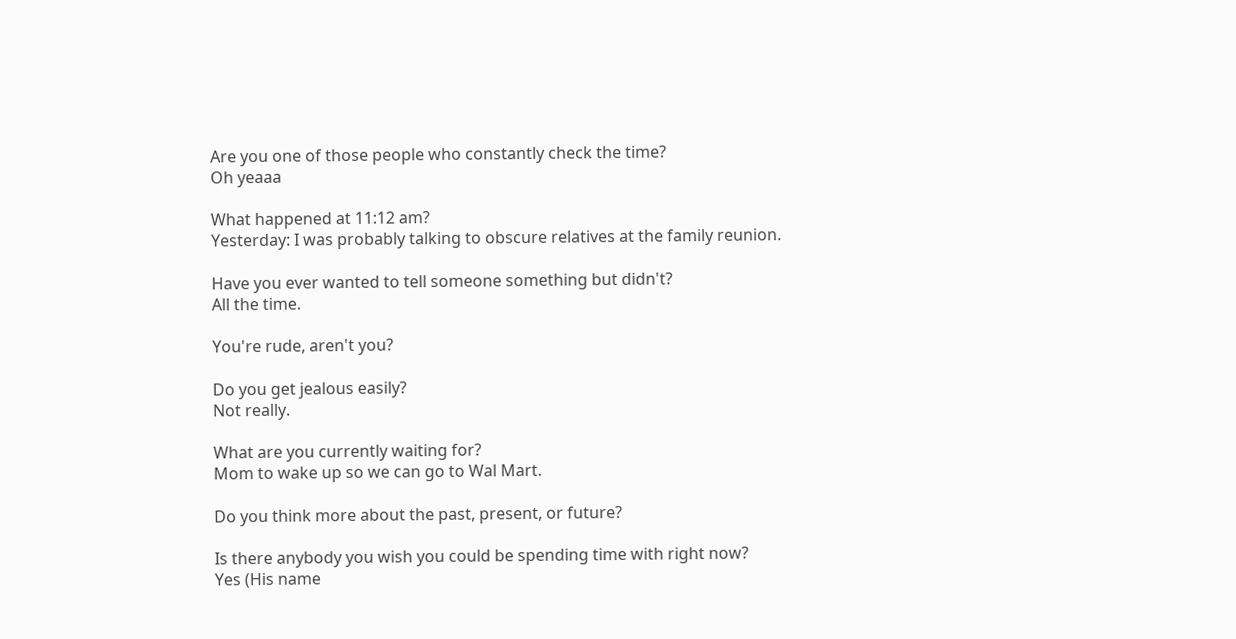Are you one of those people who constantly check the time?
Oh yeaaa

What happened at 11:12 am?
Yesterday: I was probably talking to obscure relatives at the family reunion.

Have you ever wanted to tell someone something but didn't?
All the time.

You're rude, aren't you?

Do you get jealous easily?
Not really.

What are you currently waiting for?
Mom to wake up so we can go to Wal Mart.

Do you think more about the past, present, or future?

Is there anybody you wish you could be spending time with right now?
Yes (His name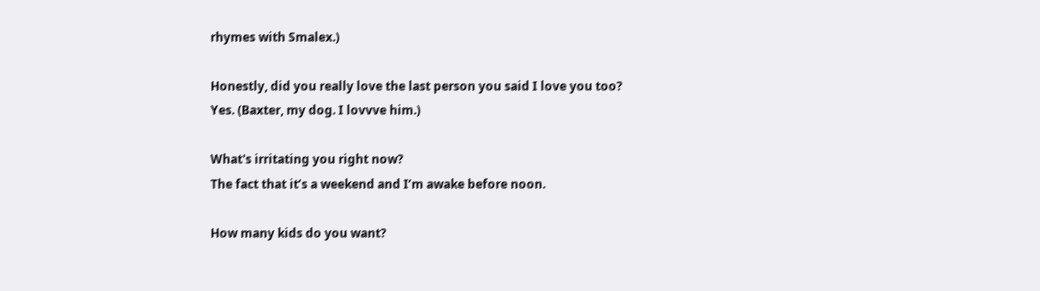rhymes with Smalex.)

Honestly, did you really love the last person you said I love you too?
Yes. (Baxter, my dog. I lovvve him.)

What's irritating you right now?
The fact that it’s a weekend and I’m awake before noon.

How many kids do you want?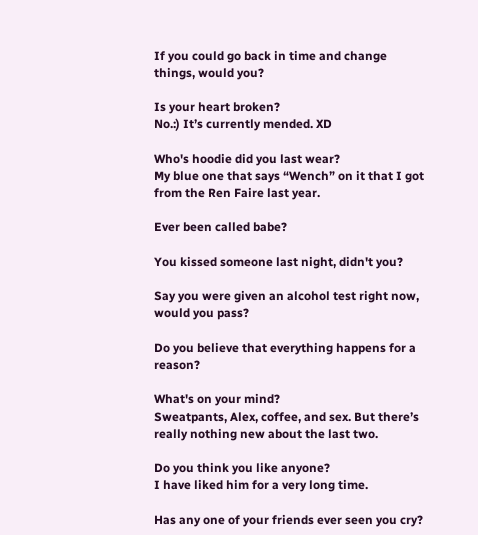If you could go back in time and change things, would you?

Is your heart broken?
No.:) It’s currently mended. XD

Who's hoodie did you last wear?
My blue one that says “Wench” on it that I got from the Ren Faire last year.

Ever been called babe?

You kissed someone last night, didn't you?

Say you were given an alcohol test right now, would you pass?

Do you believe that everything happens for a reason?

What's on your mind?
Sweatpants, Alex, coffee, and sex. But there’s really nothing new about the last two.

Do you think you like anyone?
I have liked him for a very long time.

Has any one of your friends ever seen you cry?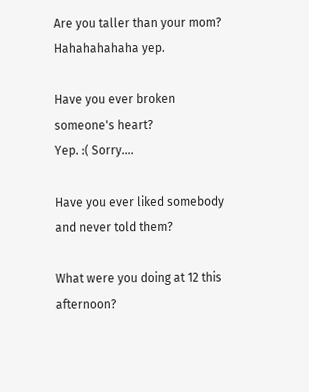Are you taller than your mom?
Hahahahahaha yep.

Have you ever broken someone's heart?
Yep. :( Sorry….

Have you ever liked somebody and never told them?

What were you doing at 12 this afternoon?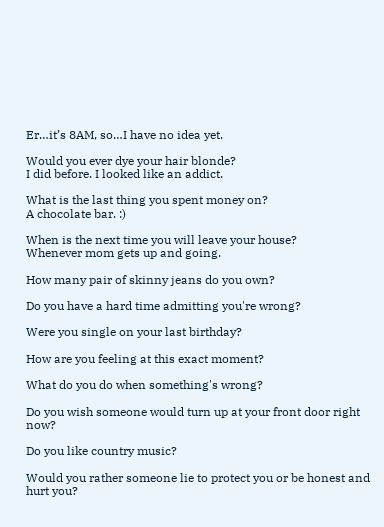Er…it’s 8AM, so…I have no idea yet.

Would you ever dye your hair blonde?
I did before. I looked like an addict.

What is the last thing you spent money on?
A chocolate bar. :)

When is the next time you will leave your house?
Whenever mom gets up and going.

How many pair of skinny jeans do you own?

Do you have a hard time admitting you're wrong?

Were you single on your last birthday?

How are you feeling at this exact moment?

What do you do when something's wrong?

Do you wish someone would turn up at your front door right now?

Do you like country music?

Would you rather someone lie to protect you or be honest and hurt you?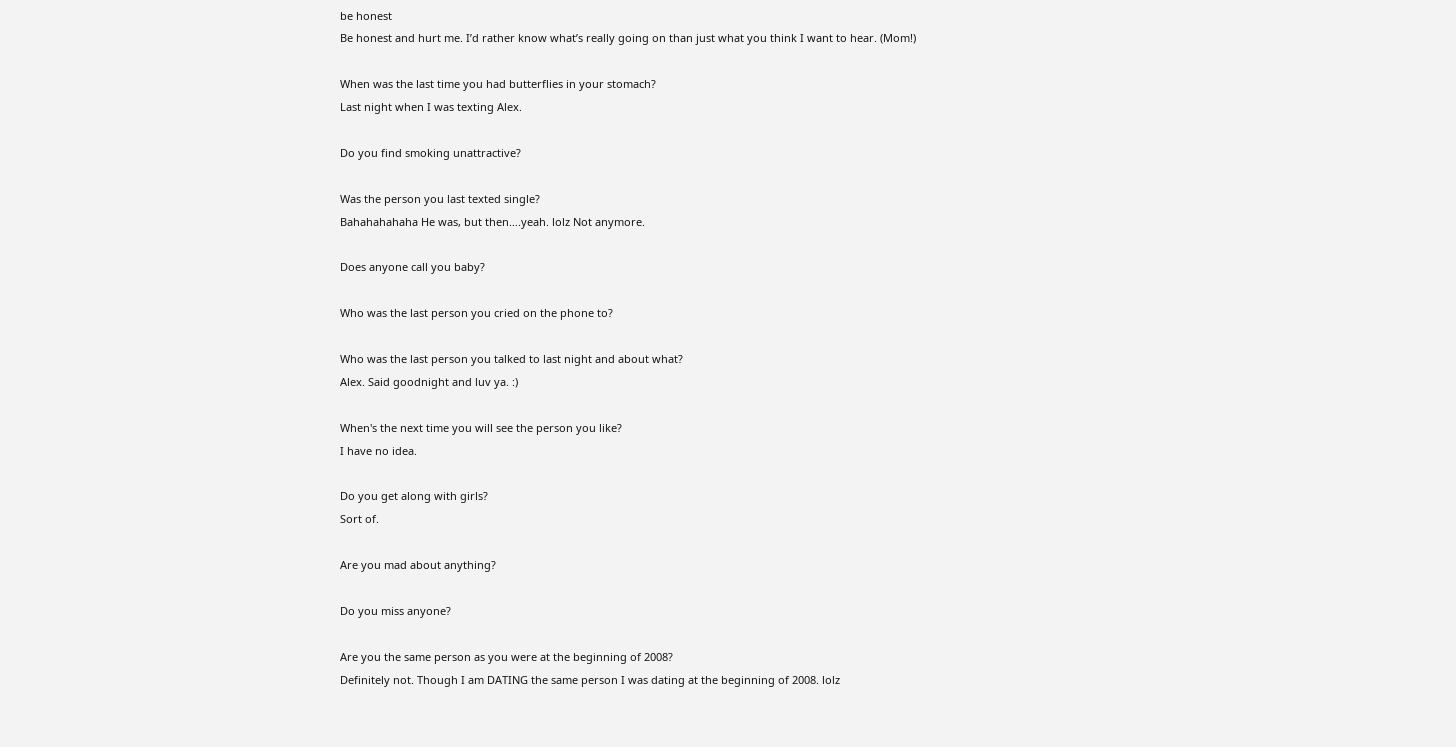be honest
Be honest and hurt me. I’d rather know what’s really going on than just what you think I want to hear. (Mom!)

When was the last time you had butterflies in your stomach?
Last night when I was texting Alex.

Do you find smoking unattractive?

Was the person you last texted single?
Bahahahahaha He was, but then….yeah. lolz Not anymore.

Does anyone call you baby?

Who was the last person you cried on the phone to?

Who was the last person you talked to last night and about what?
Alex. Said goodnight and luv ya. :)

When's the next time you will see the person you like?
I have no idea.

Do you get along with girls?
Sort of.

Are you mad about anything?

Do you miss anyone?

Are you the same person as you were at the beginning of 2008?
Definitely not. Though I am DATING the same person I was dating at the beginning of 2008. lolz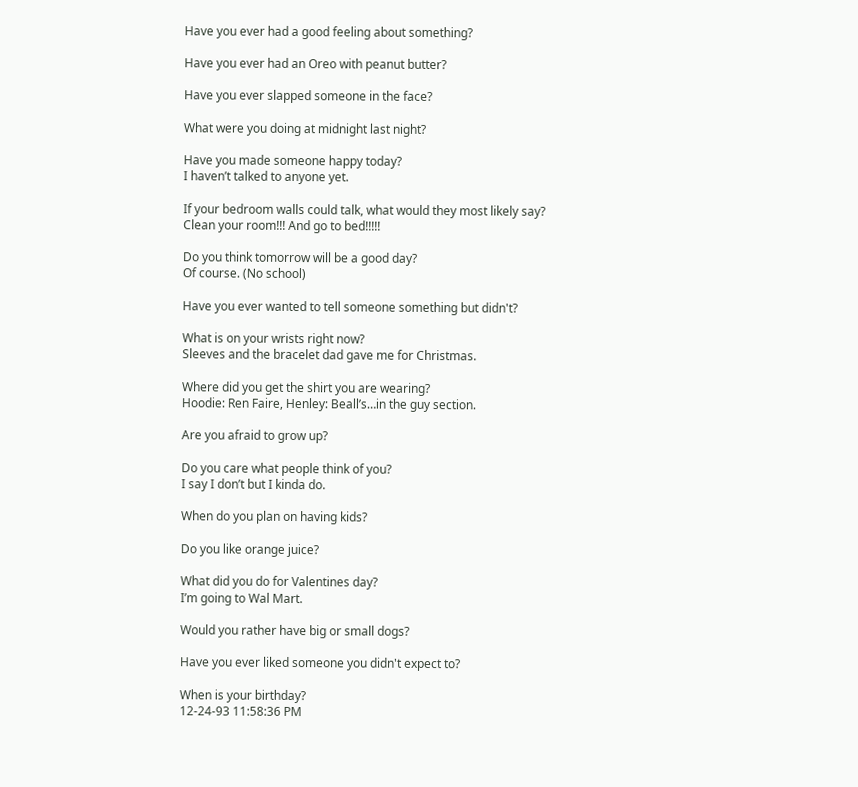Have you ever had a good feeling about something?

Have you ever had an Oreo with peanut butter?

Have you ever slapped someone in the face?

What were you doing at midnight last night?

Have you made someone happy today?
I haven’t talked to anyone yet.

If your bedroom walls could talk, what would they most likely say?
Clean your room!!! And go to bed!!!!!

Do you think tomorrow will be a good day?
Of course. (No school)

Have you ever wanted to tell someone something but didn't?

What is on your wrists right now?
Sleeves and the bracelet dad gave me for Christmas.

Where did you get the shirt you are wearing?
Hoodie: Ren Faire, Henley: Beall’s…in the guy section.

Are you afraid to grow up?

Do you care what people think of you?
I say I don’t but I kinda do.

When do you plan on having kids?

Do you like orange juice?

What did you do for Valentines day?
I’m going to Wal Mart.

Would you rather have big or small dogs?

Have you ever liked someone you didn't expect to?

When is your birthday?
12-24-93 11:58:36 PM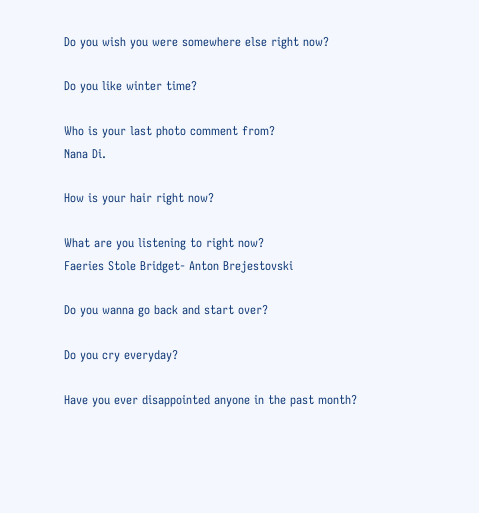Do you wish you were somewhere else right now?

Do you like winter time?

Who is your last photo comment from?
Nana Di.

How is your hair right now?

What are you listening to right now?
Faeries Stole Bridget- Anton Brejestovski

Do you wanna go back and start over?

Do you cry everyday?

Have you ever disappointed anyone in the past month?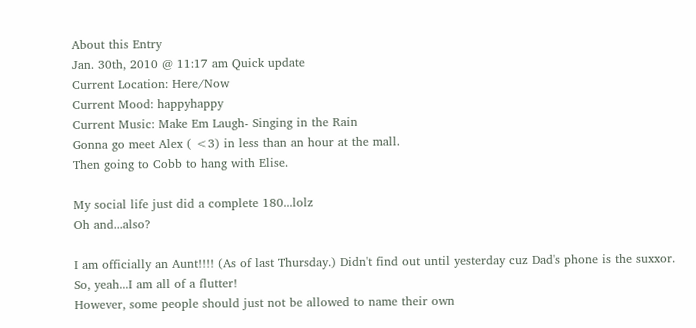About this Entry
Jan. 30th, 2010 @ 11:17 am Quick update
Current Location: Here/Now
Current Mood: happyhappy
Current Music: Make Em Laugh- Singing in the Rain
Gonna go meet Alex ( <3) in less than an hour at the mall.
Then going to Cobb to hang with Elise.

My social life just did a complete 180...lolz
Oh and...also?

I am officially an Aunt!!!! (As of last Thursday.) Didn't find out until yesterday cuz Dad's phone is the suxxor.
So, yeah...I am all of a flutter!
However, some people should just not be allowed to name their own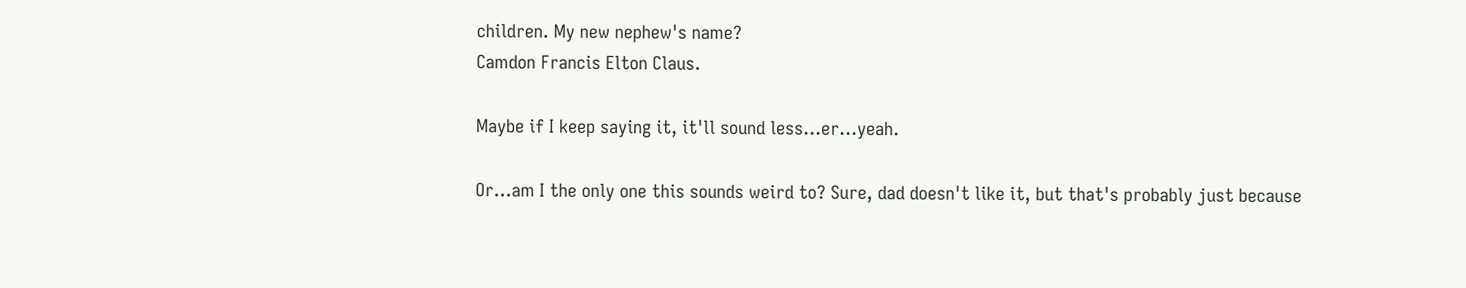children. My new nephew's name?
Camdon Francis Elton Claus.

Maybe if I keep saying it, it'll sound less...er...yeah.

Or...am I the only one this sounds weird to? Sure, dad doesn't like it, but that's probably just because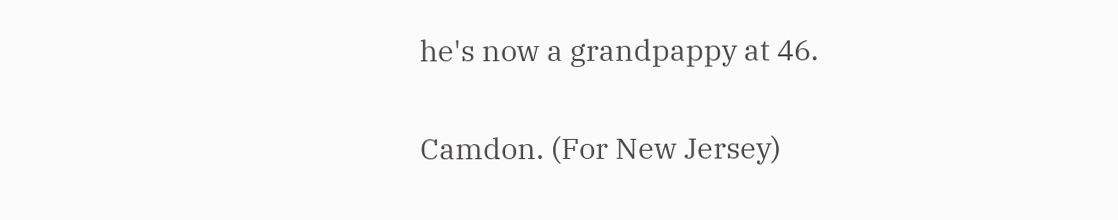he's now a grandpappy at 46.

Camdon. (For New Jersey)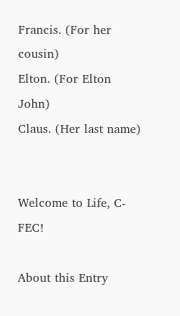Francis. (For her cousin)
Elton. (For Elton John)
Claus. (Her last name)


Welcome to Life, C-FEC!

About this Entry